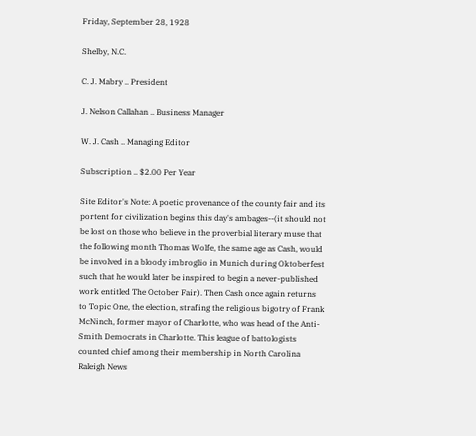Friday, September 28, 1928

Shelby, N.C.

C. J. Mabry .. President

J. Nelson Callahan .. Business Manager

W. J. Cash .. Managing Editor

Subscription .. $2.00 Per Year

Site Editor's Note: A poetic provenance of the county fair and its portent for civilization begins this day's ambages--(it should not be lost on those who believe in the proverbial literary muse that the following month Thomas Wolfe, the same age as Cash, would be involved in a bloody imbroglio in Munich during Oktoberfest such that he would later be inspired to begin a never-published work entitled The October Fair). Then Cash once again returns to Topic One, the election, strafing the religious bigotry of Frank McNinch, former mayor of Charlotte, who was head of the Anti-Smith Democrats in Charlotte. This league of battologists counted chief among their membership in North Carolina Raleigh News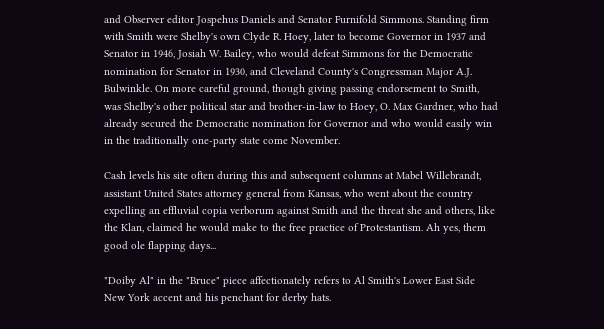and Observer editor Jospehus Daniels and Senator Furnifold Simmons. Standing firm with Smith were Shelby's own Clyde R. Hoey, later to become Governor in 1937 and Senator in 1946, Josiah W. Bailey, who would defeat Simmons for the Democratic nomination for Senator in 1930, and Cleveland County's Congressman Major A.J. Bulwinkle. On more careful ground, though giving passing endorsement to Smith, was Shelby's other political star and brother-in-law to Hoey, O. Max Gardner, who had already secured the Democratic nomination for Governor and who would easily win in the traditionally one-party state come November.

Cash levels his site often during this and subsequent columns at Mabel Willebrandt, assistant United States attorney general from Kansas, who went about the country expelling an effluvial copia verborum against Smith and the threat she and others, like the Klan, claimed he would make to the free practice of Protestantism. Ah yes, them good ole flapping days...

"Doiby Al" in the "Bruce" piece affectionately refers to Al Smith's Lower East Side New York accent and his penchant for derby hats.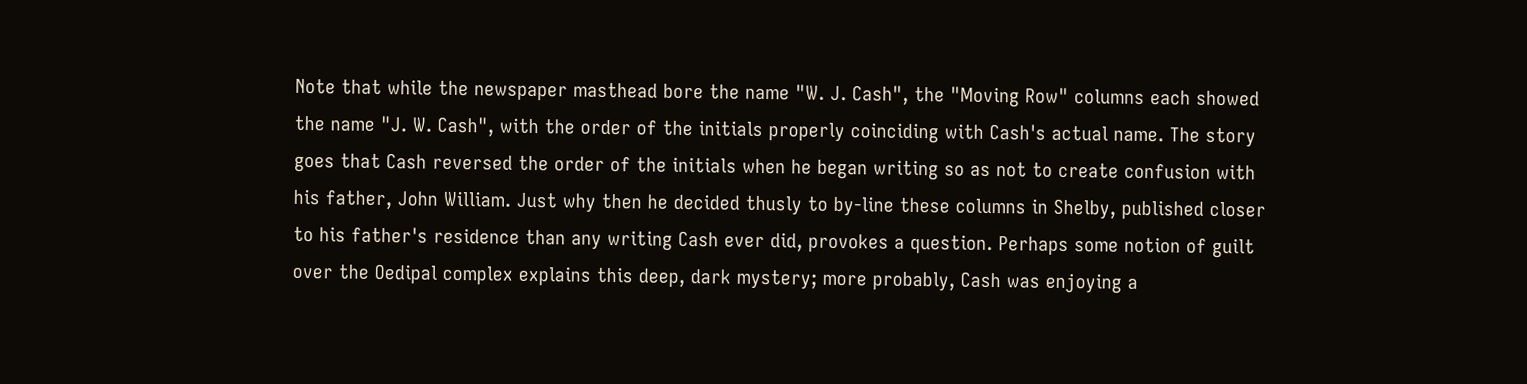Note that while the newspaper masthead bore the name "W. J. Cash", the "Moving Row" columns each showed the name "J. W. Cash", with the order of the initials properly coinciding with Cash's actual name. The story goes that Cash reversed the order of the initials when he began writing so as not to create confusion with his father, John William. Just why then he decided thusly to by-line these columns in Shelby, published closer to his father's residence than any writing Cash ever did, provokes a question. Perhaps some notion of guilt over the Oedipal complex explains this deep, dark mystery; more probably, Cash was enjoying a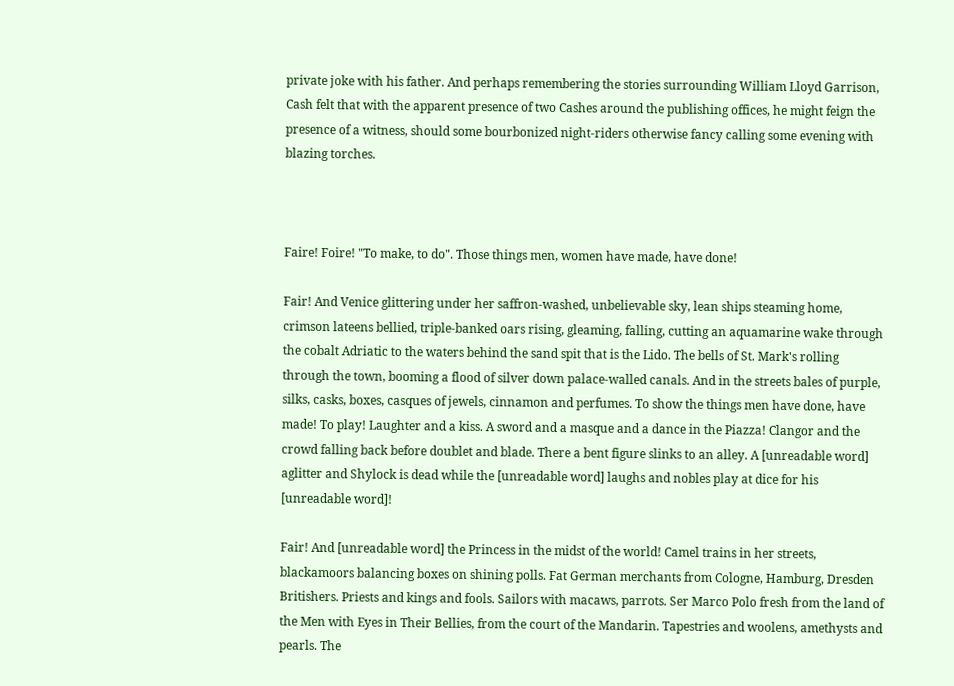private joke with his father. And perhaps remembering the stories surrounding William Lloyd Garrison, Cash felt that with the apparent presence of two Cashes around the publishing offices, he might feign the presence of a witness, should some bourbonized night-riders otherwise fancy calling some evening with blazing torches.



Faire! Foire! "To make, to do". Those things men, women have made, have done!

Fair! And Venice glittering under her saffron-washed, unbelievable sky, lean ships steaming home, crimson lateens bellied, triple-banked oars rising, gleaming, falling, cutting an aquamarine wake through the cobalt Adriatic to the waters behind the sand spit that is the Lido. The bells of St. Mark's rolling through the town, booming a flood of silver down palace-walled canals. And in the streets bales of purple, silks, casks, boxes, casques of jewels, cinnamon and perfumes. To show the things men have done, have made! To play! Laughter and a kiss. A sword and a masque and a dance in the Piazza! Clangor and the crowd falling back before doublet and blade. There a bent figure slinks to an alley. A [unreadable word] aglitter and Shylock is dead while the [unreadable word] laughs and nobles play at dice for his [unreadable word]!

Fair! And [unreadable word] the Princess in the midst of the world! Camel trains in her streets, blackamoors balancing boxes on shining polls. Fat German merchants from Cologne, Hamburg, Dresden Britishers. Priests and kings and fools. Sailors with macaws, parrots. Ser Marco Polo fresh from the land of the Men with Eyes in Their Bellies, from the court of the Mandarin. Tapestries and woolens, amethysts and pearls. The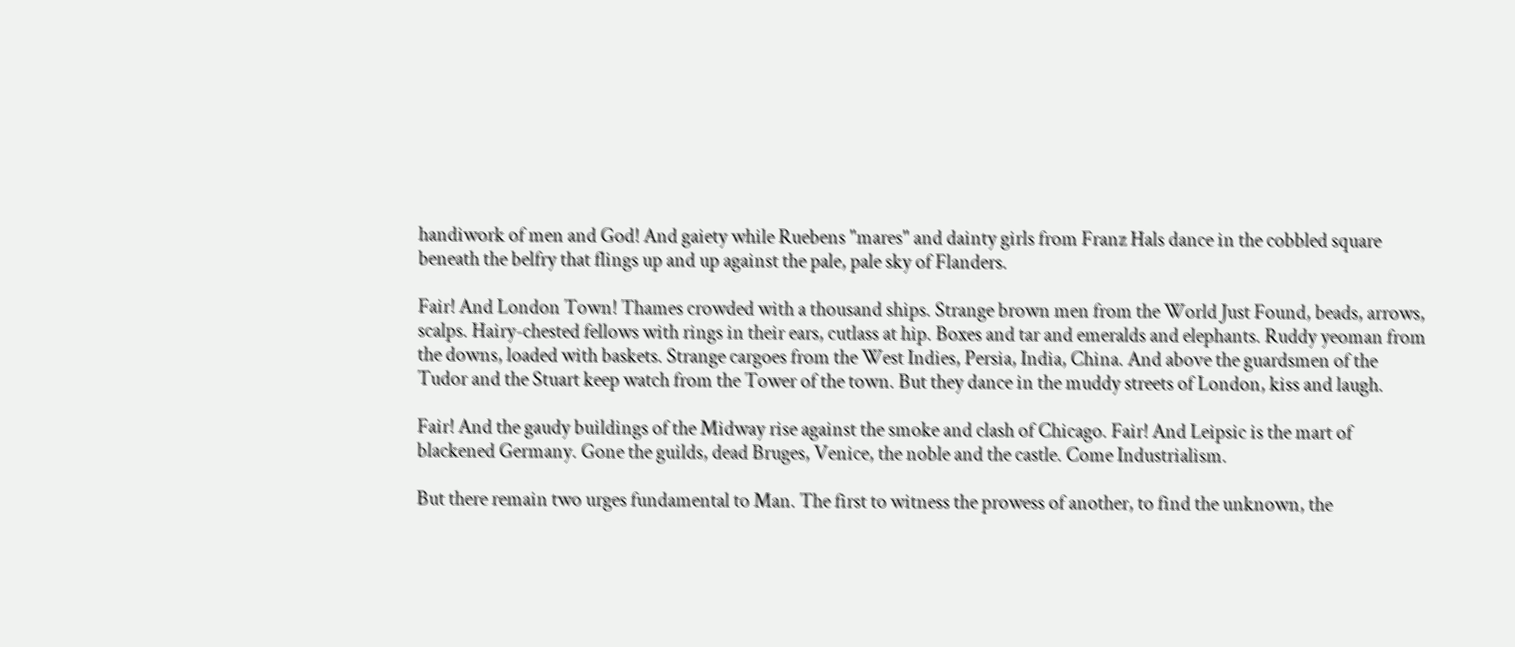handiwork of men and God! And gaiety while Ruebens "mares" and dainty girls from Franz Hals dance in the cobbled square beneath the belfry that flings up and up against the pale, pale sky of Flanders.

Fair! And London Town! Thames crowded with a thousand ships. Strange brown men from the World Just Found, beads, arrows, scalps. Hairy-chested fellows with rings in their ears, cutlass at hip. Boxes and tar and emeralds and elephants. Ruddy yeoman from the downs, loaded with baskets. Strange cargoes from the West Indies, Persia, India, China. And above the guardsmen of the Tudor and the Stuart keep watch from the Tower of the town. But they dance in the muddy streets of London, kiss and laugh.

Fair! And the gaudy buildings of the Midway rise against the smoke and clash of Chicago. Fair! And Leipsic is the mart of blackened Germany. Gone the guilds, dead Bruges, Venice, the noble and the castle. Come Industrialism.

But there remain two urges fundamental to Man. The first to witness the prowess of another, to find the unknown, the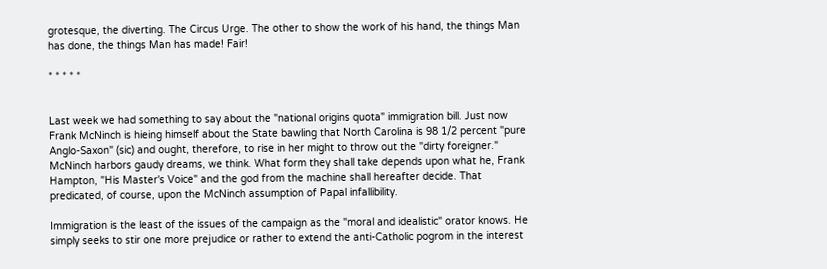grotesque, the diverting. The Circus Urge. The other to show the work of his hand, the things Man has done, the things Man has made! Fair!

* * * * *


Last week we had something to say about the "national origins quota" immigration bill. Just now Frank McNinch is hieing himself about the State bawling that North Carolina is 98 1/2 percent "pure Anglo-Saxon" (sic) and ought, therefore, to rise in her might to throw out the "dirty foreigner." McNinch harbors gaudy dreams, we think. What form they shall take depends upon what he, Frank Hampton, "His Master's Voice" and the god from the machine shall hereafter decide. That predicated, of course, upon the McNinch assumption of Papal infallibility.

Immigration is the least of the issues of the campaign as the "moral and idealistic" orator knows. He simply seeks to stir one more prejudice or rather to extend the anti-Catholic pogrom in the interest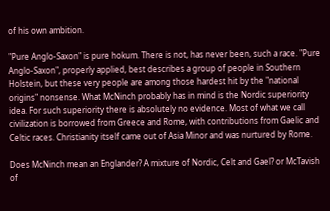of his own ambition.

"Pure Anglo-Saxon" is pure hokum. There is not, has never been, such a race. "Pure Anglo-Saxon", properly applied, best describes a group of people in Southern Holstein, but these very people are among those hardest hit by the "national origins" nonsense. What McNinch probably has in mind is the Nordic superiority idea. For such superiority there is absolutely no evidence. Most of what we call civilization is borrowed from Greece and Rome, with contributions from Gaelic and Celtic races. Christianity itself came out of Asia Minor and was nurtured by Rome.

Does McNinch mean an Englander? A mixture of Nordic, Celt and Gael? or McTavish of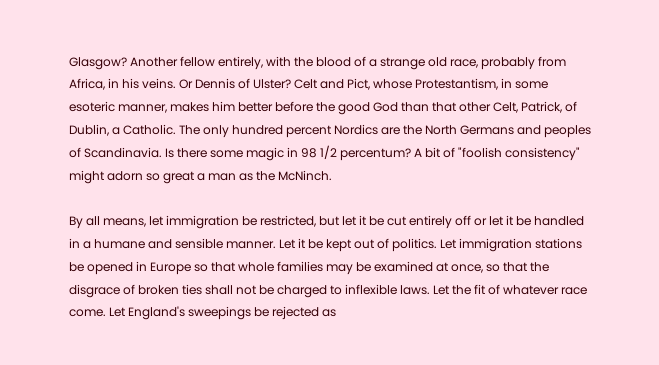Glasgow? Another fellow entirely, with the blood of a strange old race, probably from Africa, in his veins. Or Dennis of Ulster? Celt and Pict, whose Protestantism, in some esoteric manner, makes him better before the good God than that other Celt, Patrick, of Dublin, a Catholic. The only hundred percent Nordics are the North Germans and peoples of Scandinavia. Is there some magic in 98 1/2 percentum? A bit of "foolish consistency" might adorn so great a man as the McNinch.

By all means, let immigration be restricted, but let it be cut entirely off or let it be handled in a humane and sensible manner. Let it be kept out of politics. Let immigration stations be opened in Europe so that whole families may be examined at once, so that the disgrace of broken ties shall not be charged to inflexible laws. Let the fit of whatever race come. Let England's sweepings be rejected as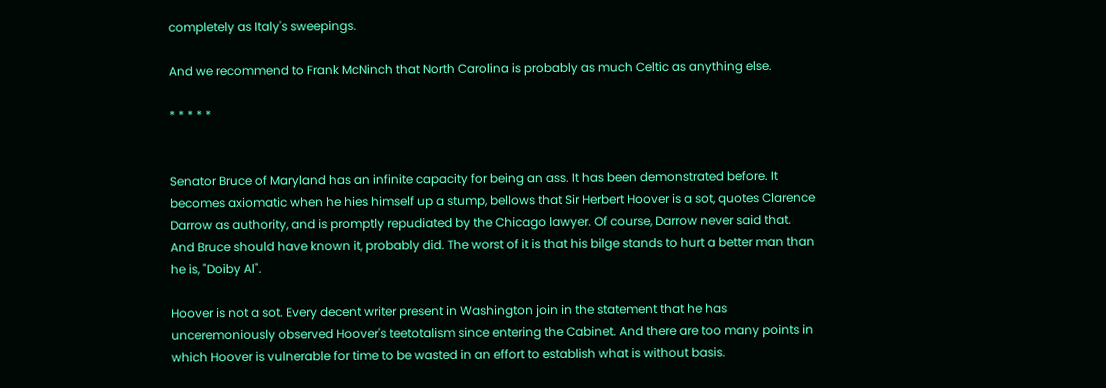completely as Italy's sweepings.

And we recommend to Frank McNinch that North Carolina is probably as much Celtic as anything else.

* * * * *


Senator Bruce of Maryland has an infinite capacity for being an ass. It has been demonstrated before. It becomes axiomatic when he hies himself up a stump, bellows that Sir Herbert Hoover is a sot, quotes Clarence Darrow as authority, and is promptly repudiated by the Chicago lawyer. Of course, Darrow never said that. And Bruce should have known it, probably did. The worst of it is that his bilge stands to hurt a better man than he is, "Doiby Al".

Hoover is not a sot. Every decent writer present in Washington join in the statement that he has unceremoniously observed Hoover's teetotalism since entering the Cabinet. And there are too many points in which Hoover is vulnerable for time to be wasted in an effort to establish what is without basis.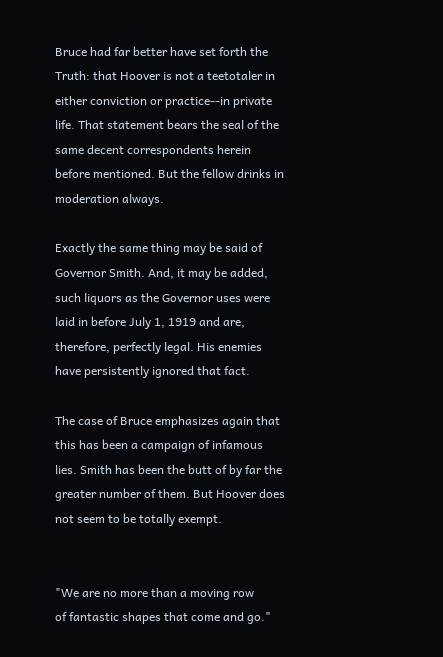Bruce had far better have set forth the Truth: that Hoover is not a teetotaler in either conviction or practice--in private life. That statement bears the seal of the same decent correspondents herein before mentioned. But the fellow drinks in moderation always.

Exactly the same thing may be said of Governor Smith. And, it may be added, such liquors as the Governor uses were laid in before July 1, 1919 and are, therefore, perfectly legal. His enemies have persistently ignored that fact.

The case of Bruce emphasizes again that this has been a campaign of infamous lies. Smith has been the butt of by far the greater number of them. But Hoover does not seem to be totally exempt.


"We are no more than a moving row
of fantastic shapes that come and go."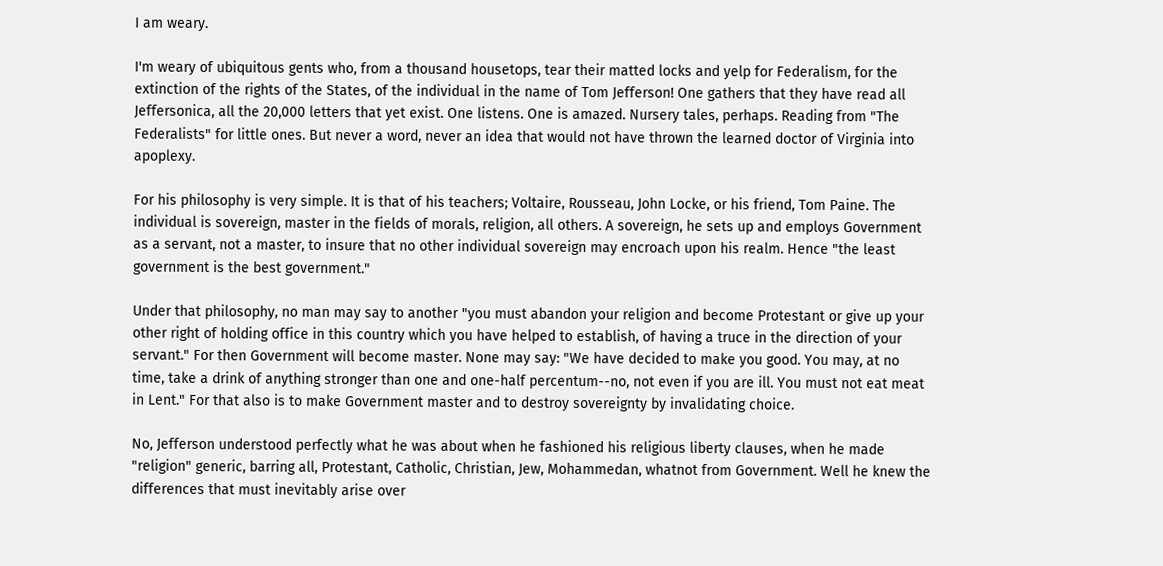I am weary.

I'm weary of ubiquitous gents who, from a thousand housetops, tear their matted locks and yelp for Federalism, for the extinction of the rights of the States, of the individual in the name of Tom Jefferson! One gathers that they have read all Jeffersonica, all the 20,000 letters that yet exist. One listens. One is amazed. Nursery tales, perhaps. Reading from "The Federalists" for little ones. But never a word, never an idea that would not have thrown the learned doctor of Virginia into apoplexy.

For his philosophy is very simple. It is that of his teachers; Voltaire, Rousseau, John Locke, or his friend, Tom Paine. The individual is sovereign, master in the fields of morals, religion, all others. A sovereign, he sets up and employs Government as a servant, not a master, to insure that no other individual sovereign may encroach upon his realm. Hence "the least government is the best government."

Under that philosophy, no man may say to another "you must abandon your religion and become Protestant or give up your other right of holding office in this country which you have helped to establish, of having a truce in the direction of your servant." For then Government will become master. None may say: "We have decided to make you good. You may, at no time, take a drink of anything stronger than one and one-half percentum--no, not even if you are ill. You must not eat meat in Lent." For that also is to make Government master and to destroy sovereignty by invalidating choice.

No, Jefferson understood perfectly what he was about when he fashioned his religious liberty clauses, when he made "religion" generic, barring all, Protestant, Catholic, Christian, Jew, Mohammedan, whatnot from Government. Well he knew the differences that must inevitably arise over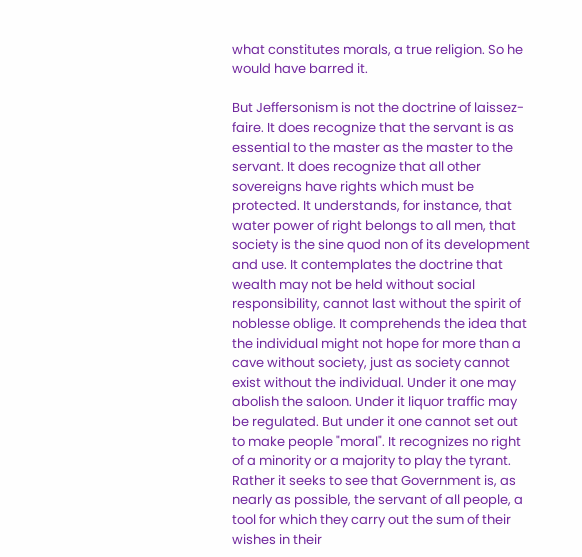what constitutes morals, a true religion. So he would have barred it.

But Jeffersonism is not the doctrine of laissez-faire. It does recognize that the servant is as essential to the master as the master to the servant. It does recognize that all other sovereigns have rights which must be protected. It understands, for instance, that water power of right belongs to all men, that society is the sine quod non of its development and use. It contemplates the doctrine that wealth may not be held without social responsibility, cannot last without the spirit of noblesse oblige. It comprehends the idea that the individual might not hope for more than a cave without society, just as society cannot exist without the individual. Under it one may abolish the saloon. Under it liquor traffic may be regulated. But under it one cannot set out to make people "moral". It recognizes no right of a minority or a majority to play the tyrant. Rather it seeks to see that Government is, as nearly as possible, the servant of all people, a tool for which they carry out the sum of their wishes in their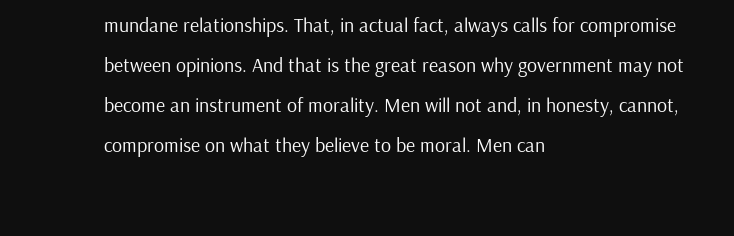mundane relationships. That, in actual fact, always calls for compromise between opinions. And that is the great reason why government may not become an instrument of morality. Men will not and, in honesty, cannot, compromise on what they believe to be moral. Men can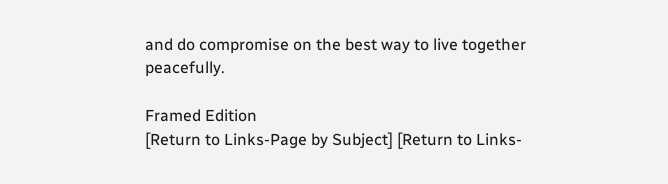and do compromise on the best way to live together peacefully.

Framed Edition
[Return to Links-Page by Subject] [Return to Links-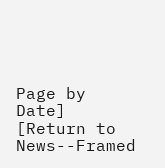Page by Date] [Return to News--Framed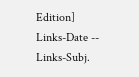Edition]
Links-Date -- Links-Subj.